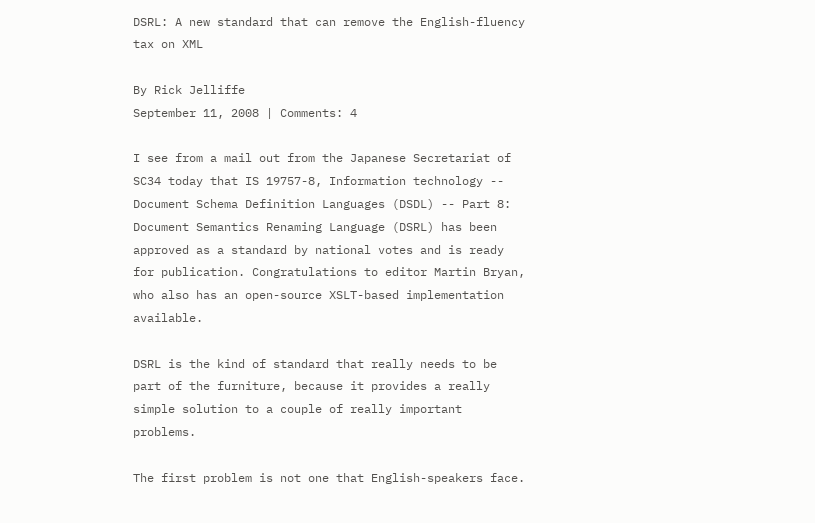DSRL: A new standard that can remove the English-fluency tax on XML

By Rick Jelliffe
September 11, 2008 | Comments: 4

I see from a mail out from the Japanese Secretariat of SC34 today that IS 19757-8, Information technology -- Document Schema Definition Languages (DSDL) -- Part 8: Document Semantics Renaming Language (DSRL) has been approved as a standard by national votes and is ready for publication. Congratulations to editor Martin Bryan, who also has an open-source XSLT-based implementation available.

DSRL is the kind of standard that really needs to be part of the furniture, because it provides a really simple solution to a couple of really important problems.

The first problem is not one that English-speakers face.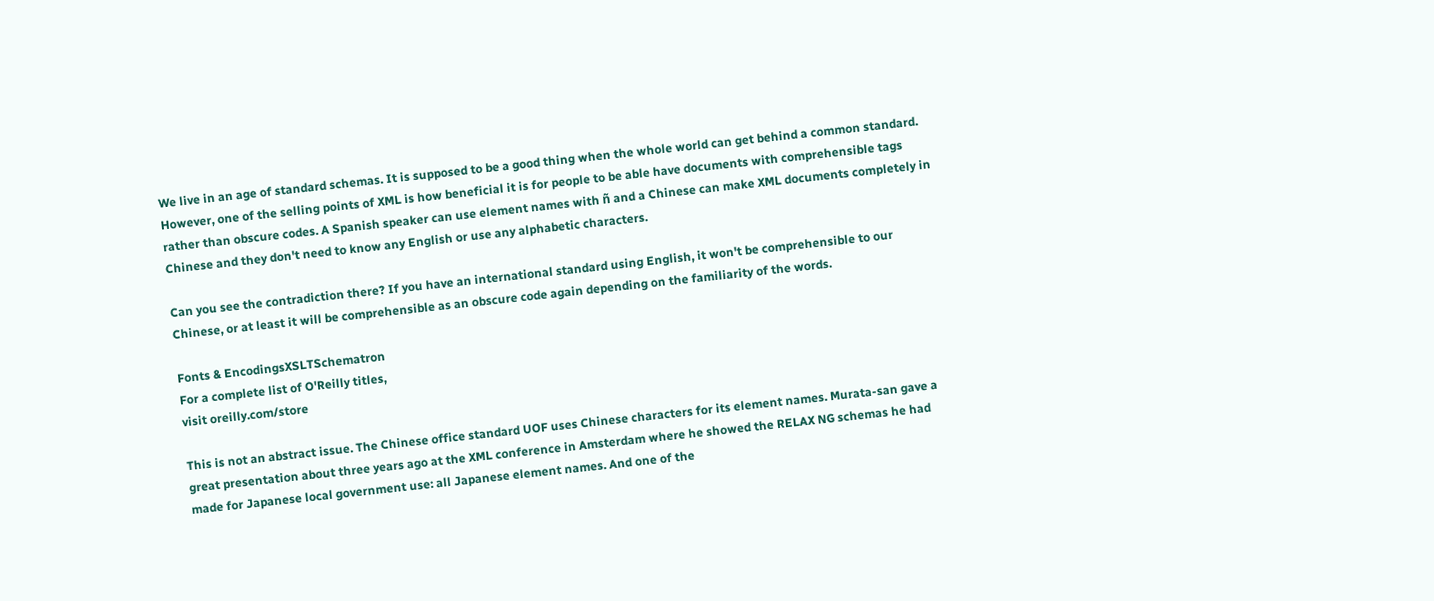We live in an age of standard schemas. It is supposed to be a good thing when the whole world can get behind a common standard. However, one of the selling points of XML is how beneficial it is for people to be able have documents with comprehensible tags rather than obscure codes. A Spanish speaker can use element names with ñ and a Chinese can make XML documents completely in Chinese and they don't need to know any English or use any alphabetic characters.

Can you see the contradiction there? If you have an international standard using English, it won't be comprehensible to our Chinese, or at least it will be comprehensible as an obscure code again depending on the familiarity of the words.

Fonts & EncodingsXSLTSchematron
For a complete list of O'Reilly titles,
visit oreilly.com/store

This is not an abstract issue. The Chinese office standard UOF uses Chinese characters for its element names. Murata-san gave a great presentation about three years ago at the XML conference in Amsterdam where he showed the RELAX NG schemas he had made for Japanese local government use: all Japanese element names. And one of the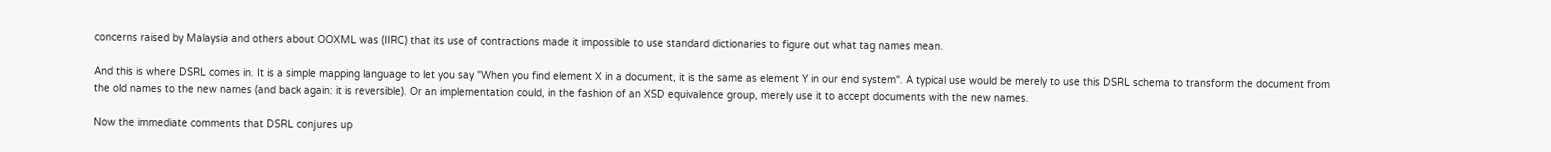concerns raised by Malaysia and others about OOXML was (IIRC) that its use of contractions made it impossible to use standard dictionaries to figure out what tag names mean.

And this is where DSRL comes in. It is a simple mapping language to let you say "When you find element X in a document, it is the same as element Y in our end system". A typical use would be merely to use this DSRL schema to transform the document from the old names to the new names (and back again: it is reversible). Or an implementation could, in the fashion of an XSD equivalence group, merely use it to accept documents with the new names.

Now the immediate comments that DSRL conjures up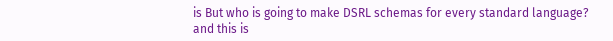is But who is going to make DSRL schemas for every standard language? and this is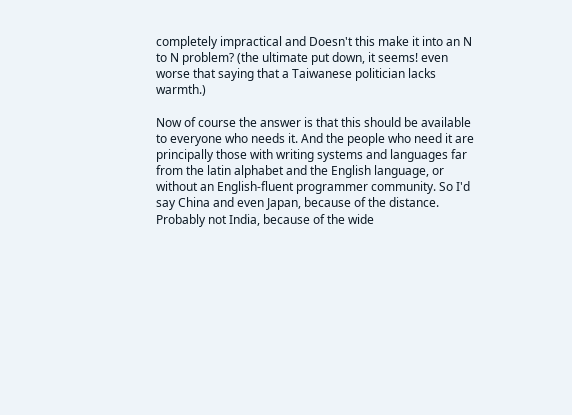completely impractical and Doesn't this make it into an N to N problem? (the ultimate put down, it seems! even worse that saying that a Taiwanese politician lacks warmth.)

Now of course the answer is that this should be available to everyone who needs it. And the people who need it are principally those with writing systems and languages far from the latin alphabet and the English language, or without an English-fluent programmer community. So I'd say China and even Japan, because of the distance. Probably not India, because of the wide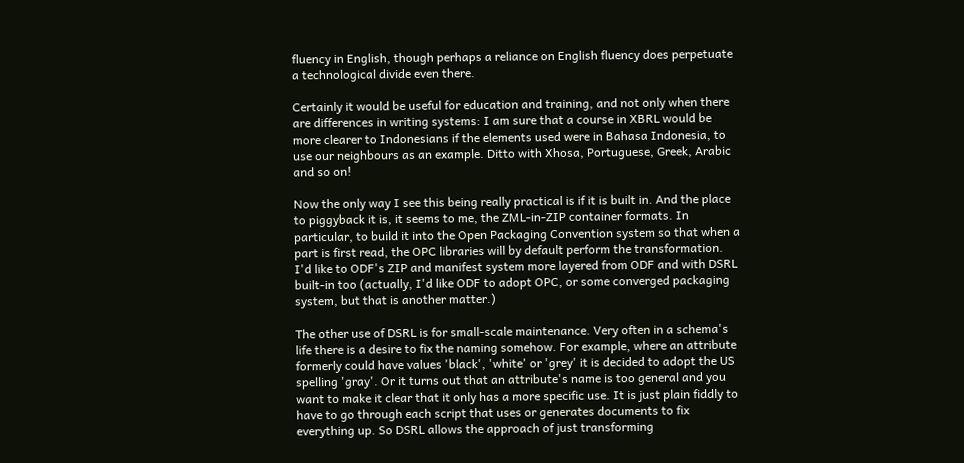fluency in English, though perhaps a reliance on English fluency does perpetuate a technological divide even there.

Certainly it would be useful for education and training, and not only when there are differences in writing systems: I am sure that a course in XBRL would be more clearer to Indonesians if the elements used were in Bahasa Indonesia, to use our neighbours as an example. Ditto with Xhosa, Portuguese, Greek, Arabic and so on!

Now the only way I see this being really practical is if it is built in. And the place to piggyback it is, it seems to me, the ZML-in-ZIP container formats. In particular, to build it into the Open Packaging Convention system so that when a part is first read, the OPC libraries will by default perform the transformation. I'd like to ODF's ZIP and manifest system more layered from ODF and with DSRL built-in too (actually, I'd like ODF to adopt OPC, or some converged packaging system, but that is another matter.)

The other use of DSRL is for small-scale maintenance. Very often in a schema's life there is a desire to fix the naming somehow. For example, where an attribute formerly could have values 'black', 'white' or 'grey' it is decided to adopt the US spelling 'gray'. Or it turns out that an attribute's name is too general and you want to make it clear that it only has a more specific use. It is just plain fiddly to have to go through each script that uses or generates documents to fix everything up. So DSRL allows the approach of just transforming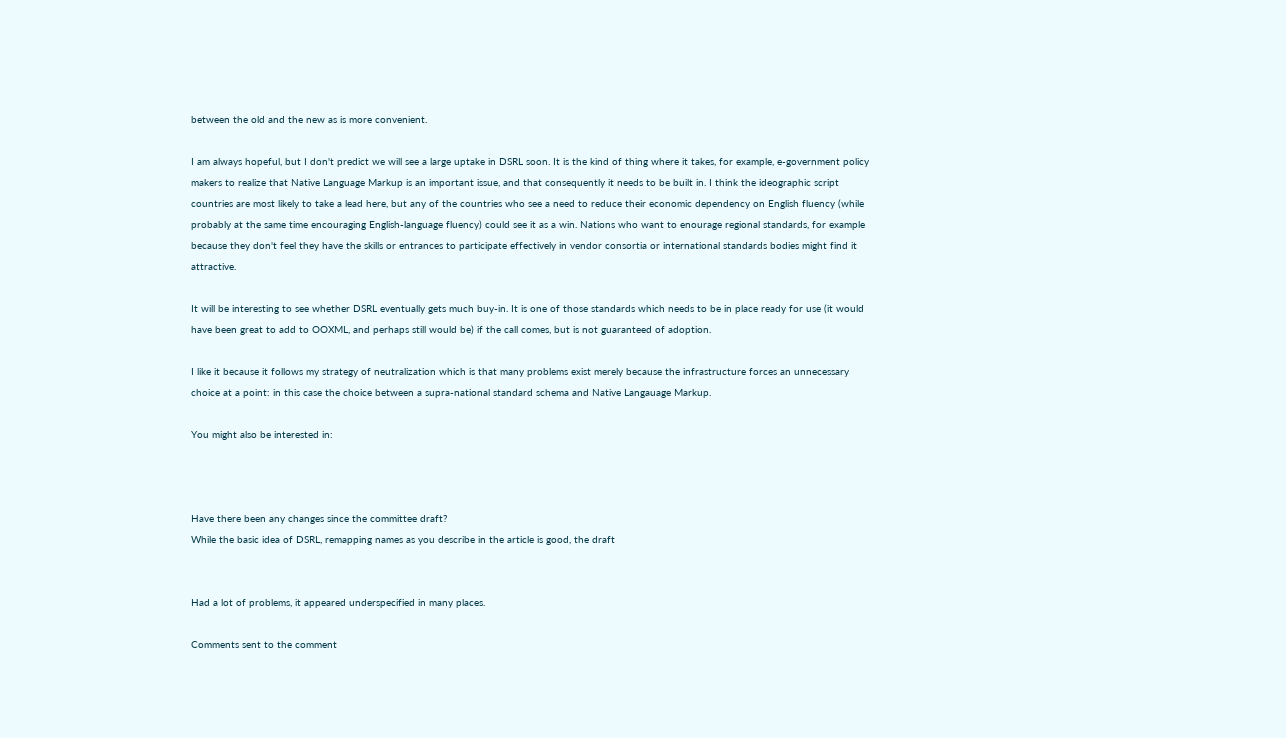between the old and the new as is more convenient.

I am always hopeful, but I don't predict we will see a large uptake in DSRL soon. It is the kind of thing where it takes, for example, e-government policy makers to realize that Native Language Markup is an important issue, and that consequently it needs to be built in. I think the ideographic script countries are most likely to take a lead here, but any of the countries who see a need to reduce their economic dependency on English fluency (while probably at the same time encouraging English-language fluency) could see it as a win. Nations who want to enourage regional standards, for example because they don't feel they have the skills or entrances to participate effectively in vendor consortia or international standards bodies might find it attractive.

It will be interesting to see whether DSRL eventually gets much buy-in. It is one of those standards which needs to be in place ready for use (it would have been great to add to OOXML, and perhaps still would be) if the call comes, but is not guaranteed of adoption.

I like it because it follows my strategy of neutralization which is that many problems exist merely because the infrastructure forces an unnecessary choice at a point: in this case the choice between a supra-national standard schema and Native Langauage Markup.

You might also be interested in:



Have there been any changes since the committee draft?
While the basic idea of DSRL, remapping names as you describe in the article is good, the draft


Had a lot of problems, it appeared underspecified in many places.

Comments sent to the comment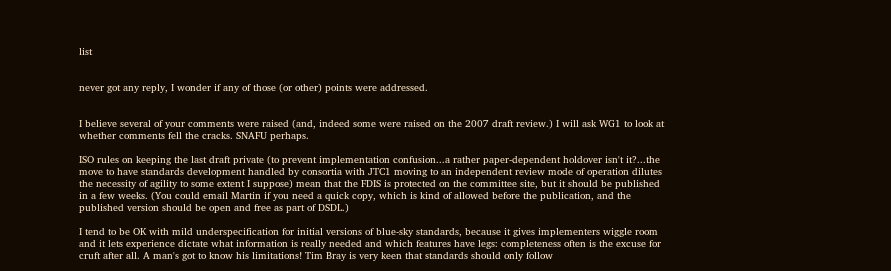list


never got any reply, I wonder if any of those (or other) points were addressed.


I believe several of your comments were raised (and, indeed some were raised on the 2007 draft review.) I will ask WG1 to look at whether comments fell the cracks. SNAFU perhaps.

ISO rules on keeping the last draft private (to prevent implementation confusion...a rather paper-dependent holdover isn't it?...the move to have standards development handled by consortia with JTC1 moving to an independent review mode of operation dilutes the necessity of agility to some extent I suppose) mean that the FDIS is protected on the committee site, but it should be published in a few weeks. (You could email Martin if you need a quick copy, which is kind of allowed before the publication, and the published version should be open and free as part of DSDL.)

I tend to be OK with mild underspecification for initial versions of blue-sky standards, because it gives implementers wiggle room and it lets experience dictate what information is really needed and which features have legs: completeness often is the excuse for cruft after all. A man's got to know his limitations! Tim Bray is very keen that standards should only follow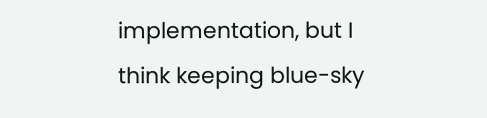implementation, but I think keeping blue-sky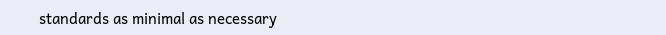standards as minimal as necessary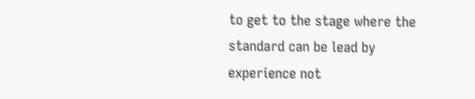to get to the stage where the standard can be lead by experience not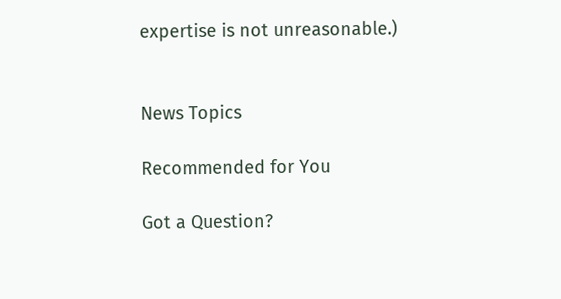expertise is not unreasonable.)


News Topics

Recommended for You

Got a Question?